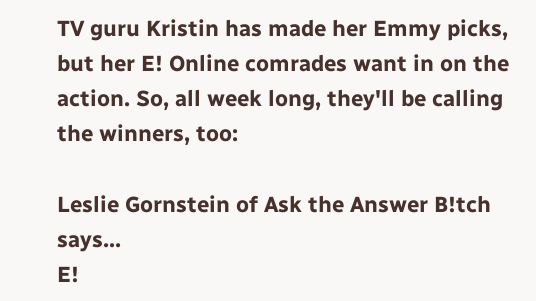TV guru Kristin has made her Emmy picks, but her E! Online comrades want in on the action. So, all week long, they'll be calling the winners, too:

Leslie Gornstein of Ask the Answer B!tch says...
E!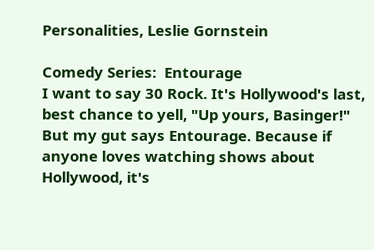Personalities, Leslie Gornstein

Comedy Series:  Entourage
I want to say 30 Rock. It's Hollywood's last, best chance to yell, "Up yours, Basinger!" But my gut says Entourage. Because if anyone loves watching shows about Hollywood, it's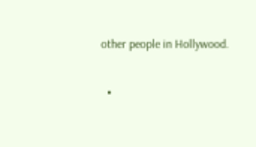other people in Hollywood.

  •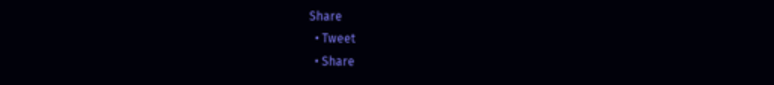Share
  • Tweet
  • Share